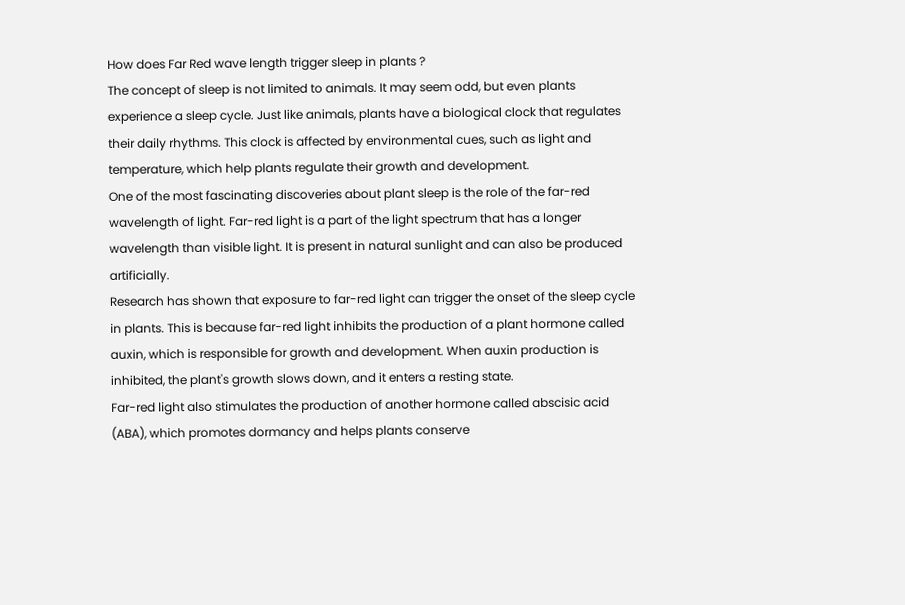How does Far Red wave length trigger sleep in plants ?
The concept of sleep is not limited to animals. It may seem odd, but even plants experience a sleep cycle. Just like animals, plants have a biological clock that regulates their daily rhythms. This clock is affected by environmental cues, such as light and temperature, which help plants regulate their growth and development.
One of the most fascinating discoveries about plant sleep is the role of the far-red wavelength of light. Far-red light is a part of the light spectrum that has a longer wavelength than visible light. It is present in natural sunlight and can also be produced artificially.
Research has shown that exposure to far-red light can trigger the onset of the sleep cycle in plants. This is because far-red light inhibits the production of a plant hormone called auxin, which is responsible for growth and development. When auxin production is inhibited, the plant's growth slows down, and it enters a resting state.
Far-red light also stimulates the production of another hormone called abscisic acid (ABA), which promotes dormancy and helps plants conserve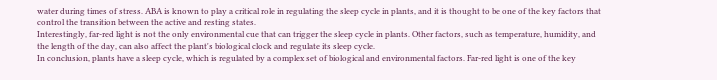water during times of stress. ABA is known to play a critical role in regulating the sleep cycle in plants, and it is thought to be one of the key factors that control the transition between the active and resting states.
Interestingly, far-red light is not the only environmental cue that can trigger the sleep cycle in plants. Other factors, such as temperature, humidity, and the length of the day, can also affect the plant's biological clock and regulate its sleep cycle.
In conclusion, plants have a sleep cycle, which is regulated by a complex set of biological and environmental factors. Far-red light is one of the key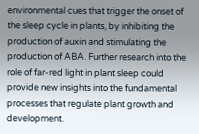environmental cues that trigger the onset of the sleep cycle in plants, by inhibiting the production of auxin and stimulating the production of ABA. Further research into the role of far-red light in plant sleep could provide new insights into the fundamental processes that regulate plant growth and development.